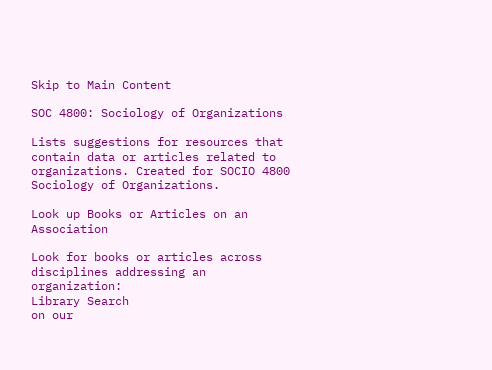Skip to Main Content

SOC 4800: Sociology of Organizations

Lists suggestions for resources that contain data or articles related to organizations. Created for SOCIO 4800 Sociology of Organizations.

Look up Books or Articles on an Association

Look for books or articles across disciplines addressing an organization:
Library Search
on our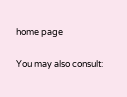home page

You may also consult: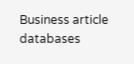Business article databases